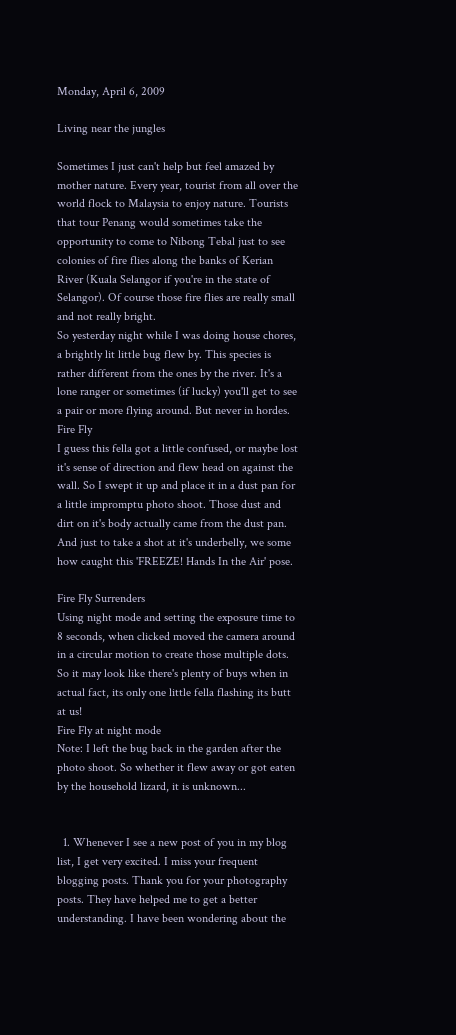Monday, April 6, 2009

Living near the jungles

Sometimes I just can't help but feel amazed by mother nature. Every year, tourist from all over the world flock to Malaysia to enjoy nature. Tourists that tour Penang would sometimes take the opportunity to come to Nibong Tebal just to see colonies of fire flies along the banks of Kerian River (Kuala Selangor if you're in the state of Selangor). Of course those fire flies are really small and not really bright.
So yesterday night while I was doing house chores, a brightly lit little bug flew by. This species is rather different from the ones by the river. It's a lone ranger or sometimes (if lucky) you'll get to see a pair or more flying around. But never in hordes.
Fire Fly
I guess this fella got a little confused, or maybe lost it's sense of direction and flew head on against the wall. So I swept it up and place it in a dust pan for a little impromptu photo shoot. Those dust and dirt on it's body actually came from the dust pan. And just to take a shot at it's underbelly, we some how caught this 'FREEZE! Hands In the Air' pose.

Fire Fly Surrenders
Using night mode and setting the exposure time to 8 seconds, when clicked moved the camera around in a circular motion to create those multiple dots. So it may look like there's plenty of buys when in actual fact, its only one little fella flashing its butt at us!
Fire Fly at night mode
Note: I left the bug back in the garden after the photo shoot. So whether it flew away or got eaten by the household lizard, it is unknown...


  1. Whenever I see a new post of you in my blog list, I get very excited. I miss your frequent blogging posts. Thank you for your photography posts. They have helped me to get a better understanding. I have been wondering about the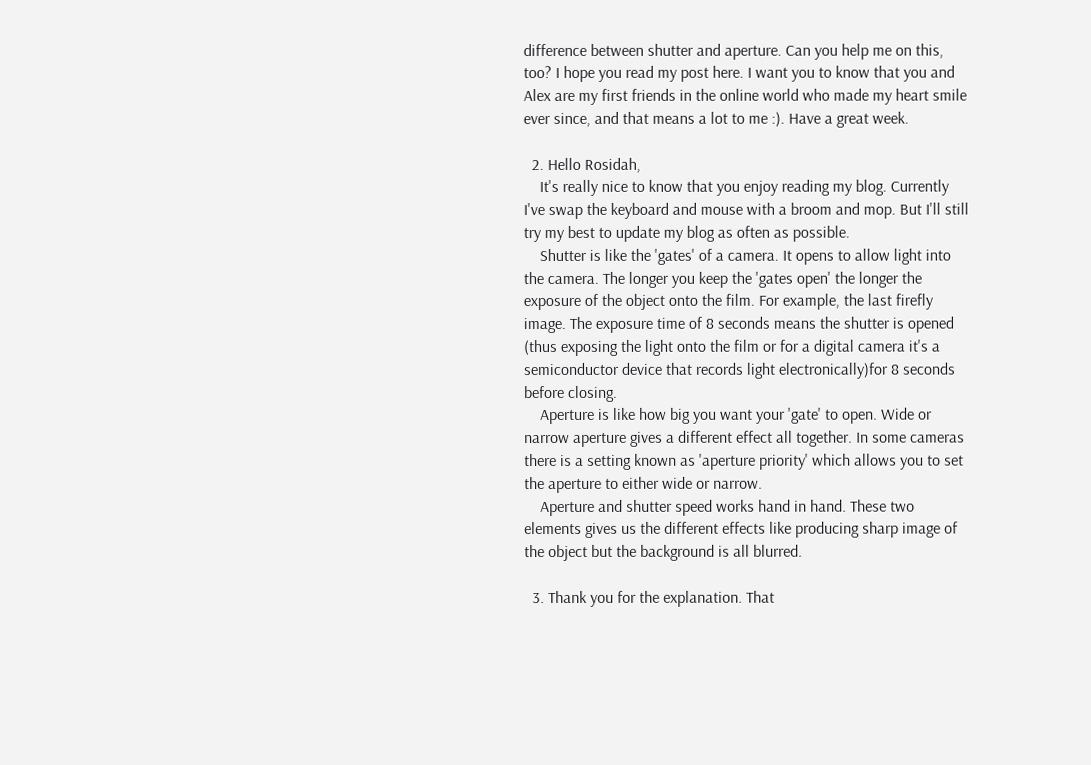difference between shutter and aperture. Can you help me on this, too? I hope you read my post here. I want you to know that you and Alex are my first friends in the online world who made my heart smile ever since, and that means a lot to me :). Have a great week.

  2. Hello Rosidah,
    It's really nice to know that you enjoy reading my blog. Currently I've swap the keyboard and mouse with a broom and mop. But I'll still try my best to update my blog as often as possible.
    Shutter is like the 'gates' of a camera. It opens to allow light into the camera. The longer you keep the 'gates open' the longer the exposure of the object onto the film. For example, the last firefly image. The exposure time of 8 seconds means the shutter is opened (thus exposing the light onto the film or for a digital camera it's a semiconductor device that records light electronically)for 8 seconds before closing.
    Aperture is like how big you want your 'gate' to open. Wide or narrow aperture gives a different effect all together. In some cameras there is a setting known as 'aperture priority' which allows you to set the aperture to either wide or narrow.
    Aperture and shutter speed works hand in hand. These two elements gives us the different effects like producing sharp image of the object but the background is all blurred.

  3. Thank you for the explanation. That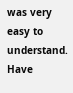was very easy to understand. Have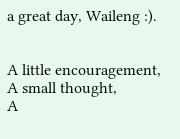a great day, Waileng :).


A little encouragement,
A small thought,
A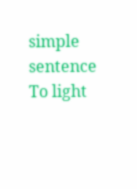simple sentence
To light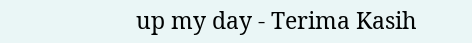up my day - Terima Kasih